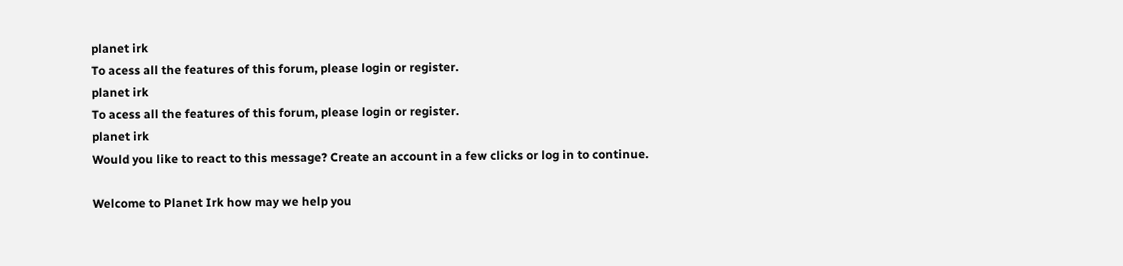planet irk
To acess all the features of this forum, please login or register.
planet irk
To acess all the features of this forum, please login or register.
planet irk
Would you like to react to this message? Create an account in a few clicks or log in to continue.

Welcome to Planet Irk how may we help you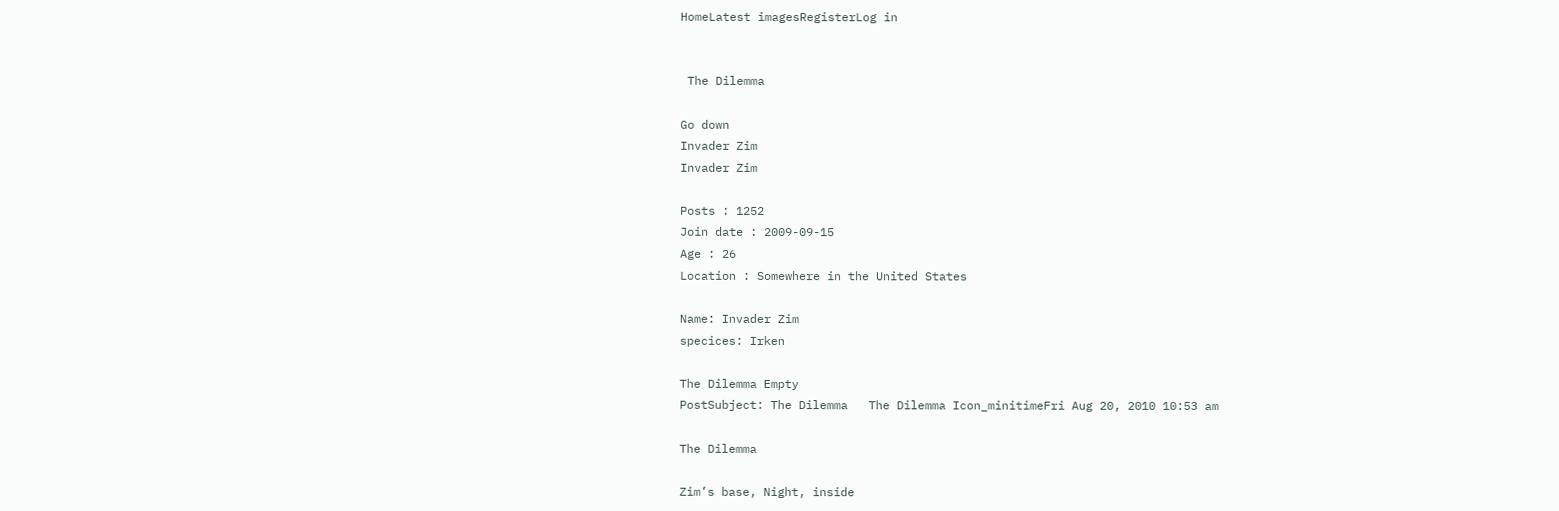HomeLatest imagesRegisterLog in


 The Dilemma

Go down
Invader Zim
Invader Zim

Posts : 1252
Join date : 2009-09-15
Age : 26
Location : Somewhere in the United States

Name: Invader Zim
specices: Irken

The Dilemma Empty
PostSubject: The Dilemma   The Dilemma Icon_minitimeFri Aug 20, 2010 10:53 am

The Dilemma

Zim’s base, Night, inside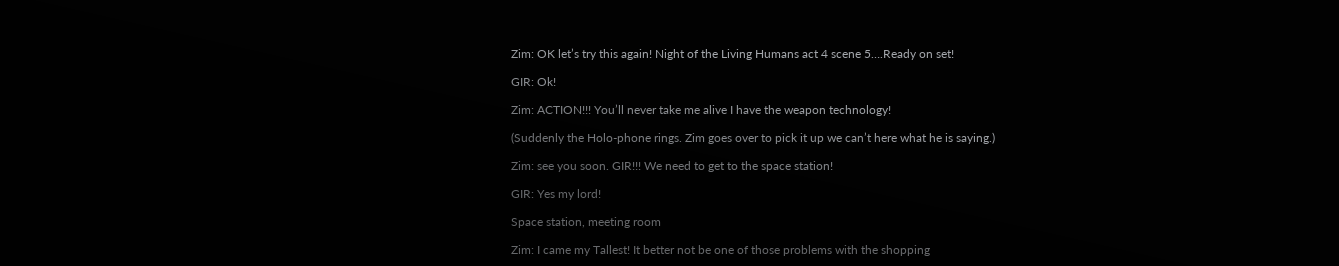Zim: OK let’s try this again! Night of the Living Humans act 4 scene 5….Ready on set!

GIR: Ok!

Zim: ACTION!!! You’ll never take me alive I have the weapon technology!

(Suddenly the Holo-phone rings. Zim goes over to pick it up we can’t here what he is saying.)

Zim: see you soon. GIR!!! We need to get to the space station!

GIR: Yes my lord!

Space station, meeting room

Zim: I came my Tallest! It better not be one of those problems with the shopping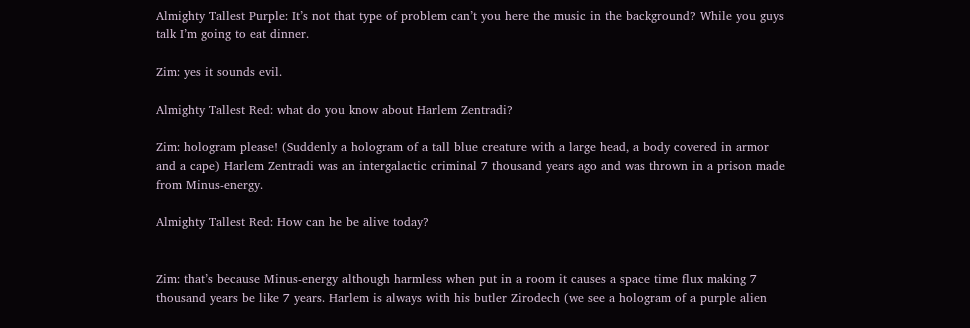Almighty Tallest Purple: It’s not that type of problem can’t you here the music in the background? While you guys talk I’m going to eat dinner.

Zim: yes it sounds evil.

Almighty Tallest Red: what do you know about Harlem Zentradi?

Zim: hologram please! (Suddenly a hologram of a tall blue creature with a large head, a body covered in armor and a cape) Harlem Zentradi was an intergalactic criminal 7 thousand years ago and was thrown in a prison made from Minus-energy.

Almighty Tallest Red: How can he be alive today?


Zim: that’s because Minus-energy although harmless when put in a room it causes a space time flux making 7 thousand years be like 7 years. Harlem is always with his butler Zirodech (we see a hologram of a purple alien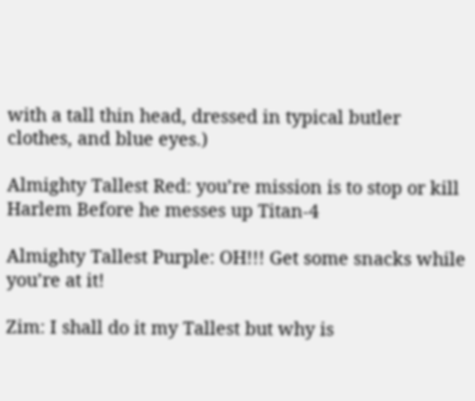with a tall thin head, dressed in typical butler clothes, and blue eyes.)

Almighty Tallest Red: you’re mission is to stop or kill Harlem Before he messes up Titan-4

Almighty Tallest Purple: OH!!! Get some snacks while you’re at it!

Zim: I shall do it my Tallest but why is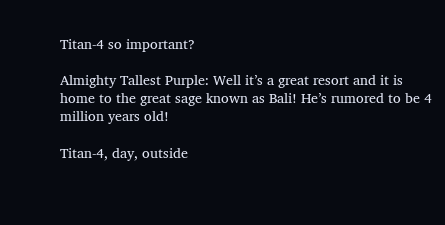Titan-4 so important?

Almighty Tallest Purple: Well it’s a great resort and it is home to the great sage known as Bali! He’s rumored to be 4 million years old!

Titan-4, day, outside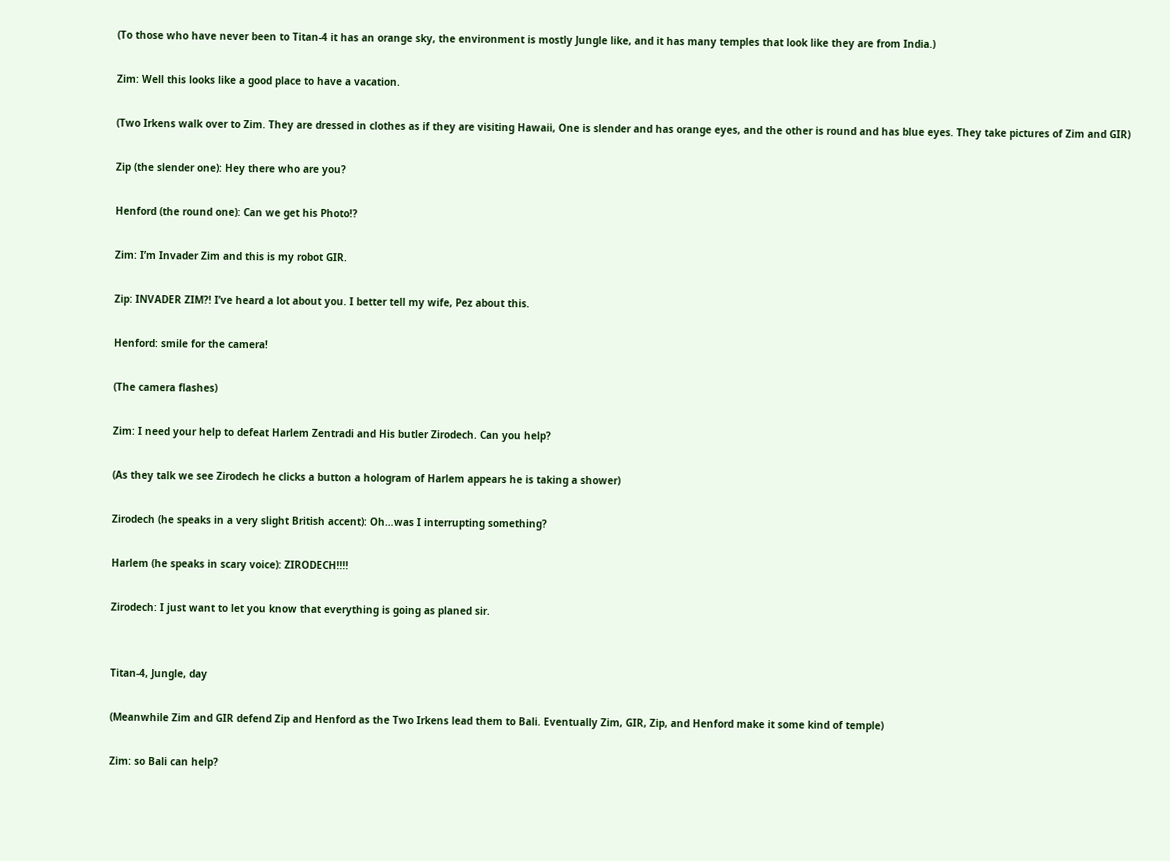(To those who have never been to Titan-4 it has an orange sky, the environment is mostly Jungle like, and it has many temples that look like they are from India.)

Zim: Well this looks like a good place to have a vacation.

(Two Irkens walk over to Zim. They are dressed in clothes as if they are visiting Hawaii, One is slender and has orange eyes, and the other is round and has blue eyes. They take pictures of Zim and GIR)

Zip (the slender one): Hey there who are you?

Henford (the round one): Can we get his Photo!?

Zim: I’m Invader Zim and this is my robot GIR.

Zip: INVADER ZIM?! I’ve heard a lot about you. I better tell my wife, Pez about this.

Henford: smile for the camera!

(The camera flashes)

Zim: I need your help to defeat Harlem Zentradi and His butler Zirodech. Can you help?

(As they talk we see Zirodech he clicks a button a hologram of Harlem appears he is taking a shower)

Zirodech (he speaks in a very slight British accent): Oh…was I interrupting something?

Harlem (he speaks in scary voice): ZIRODECH!!!!

Zirodech: I just want to let you know that everything is going as planed sir.


Titan-4, Jungle, day

(Meanwhile Zim and GIR defend Zip and Henford as the Two Irkens lead them to Bali. Eventually Zim, GIR, Zip, and Henford make it some kind of temple)

Zim: so Bali can help?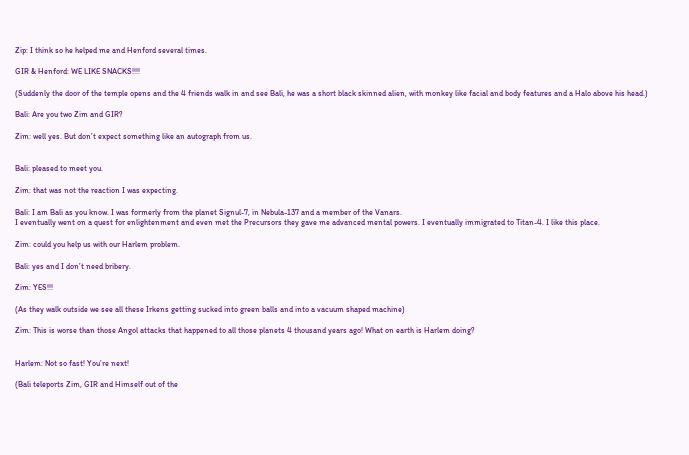Zip: I think so he helped me and Henford several times.

GIR & Henford: WE LIKE SNACKS!!!!

(Suddenly the door of the temple opens and the 4 friends walk in and see Bali, he was a short black skinned alien, with monkey like facial and body features and a Halo above his head.)

Bali: Are you two Zim and GIR?

Zim: well yes. But don’t expect something like an autograph from us.


Bali: pleased to meet you.

Zim: that was not the reaction I was expecting.

Bali: I am Bali as you know. I was formerly from the planet Signul-7, in Nebula-137 and a member of the Vanars.
I eventually went on a quest for enlightenment and even met the Precursors they gave me advanced mental powers. I eventually immigrated to Titan-4. I like this place.

Zim: could you help us with our Harlem problem.

Bali: yes and I don’t need bribery.

Zim: YES!!!

(As they walk outside we see all these Irkens getting sucked into green balls and into a vacuum shaped machine)

Zim: This is worse than those Angol attacks that happened to all those planets 4 thousand years ago! What on earth is Harlem doing?


Harlem: Not so fast! You’re next!

(Bali teleports Zim, GIR and Himself out of the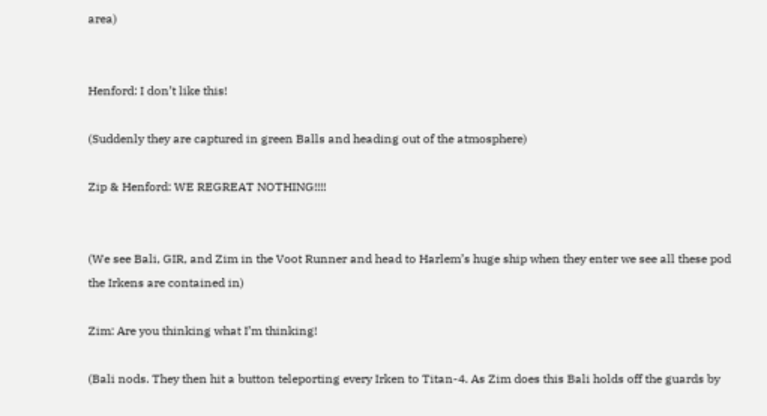area)


Henford: I don’t like this!

(Suddenly they are captured in green Balls and heading out of the atmosphere)

Zip & Henford: WE REGREAT NOTHING!!!!


(We see Bali, GIR, and Zim in the Voot Runner and head to Harlem’s huge ship when they enter we see all these pod the Irkens are contained in)

Zim: Are you thinking what I’m thinking!

(Bali nods. They then hit a button teleporting every Irken to Titan-4. As Zim does this Bali holds off the guards by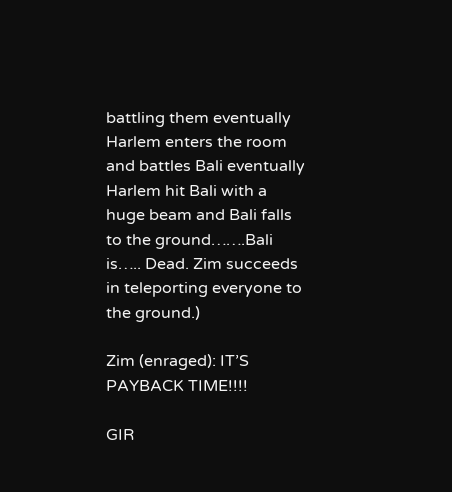battling them eventually Harlem enters the room and battles Bali eventually Harlem hit Bali with a huge beam and Bali falls to the ground…….Bali is….. Dead. Zim succeeds in teleporting everyone to the ground.)

Zim (enraged): IT’S PAYBACK TIME!!!!

GIR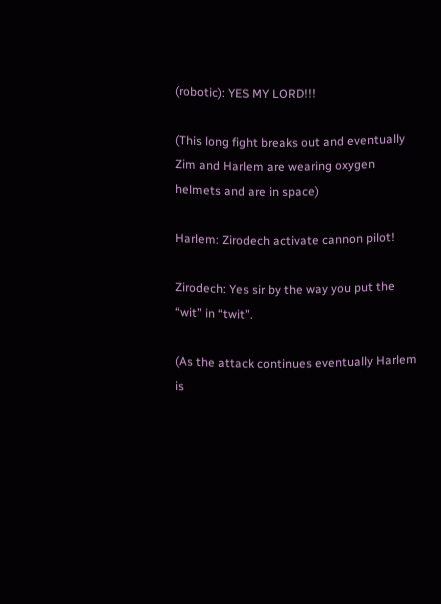(robotic): YES MY LORD!!!

(This long fight breaks out and eventually Zim and Harlem are wearing oxygen helmets and are in space)

Harlem: Zirodech activate cannon pilot!

Zirodech: Yes sir by the way you put the “wit” in “twit”.

(As the attack continues eventually Harlem is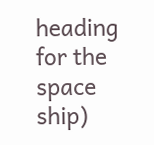heading for the space ship)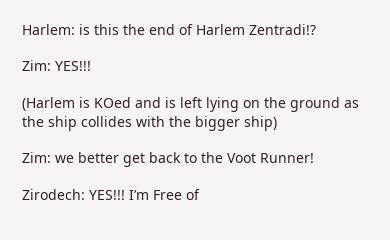Harlem: is this the end of Harlem Zentradi!?

Zim: YES!!!

(Harlem is KOed and is left lying on the ground as the ship collides with the bigger ship)

Zim: we better get back to the Voot Runner!

Zirodech: YES!!! I’m Free of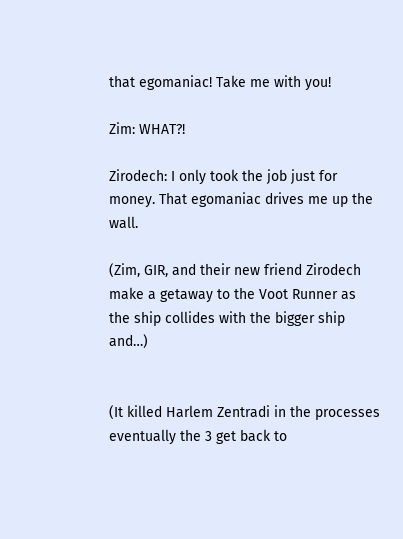that egomaniac! Take me with you!

Zim: WHAT?!

Zirodech: I only took the job just for money. That egomaniac drives me up the wall.

(Zim, GIR, and their new friend Zirodech make a getaway to the Voot Runner as the ship collides with the bigger ship and…)


(It killed Harlem Zentradi in the processes eventually the 3 get back to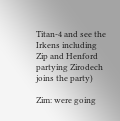Titan-4 and see the Irkens including Zip and Henford partying Zirodech joins the party)

Zim: were going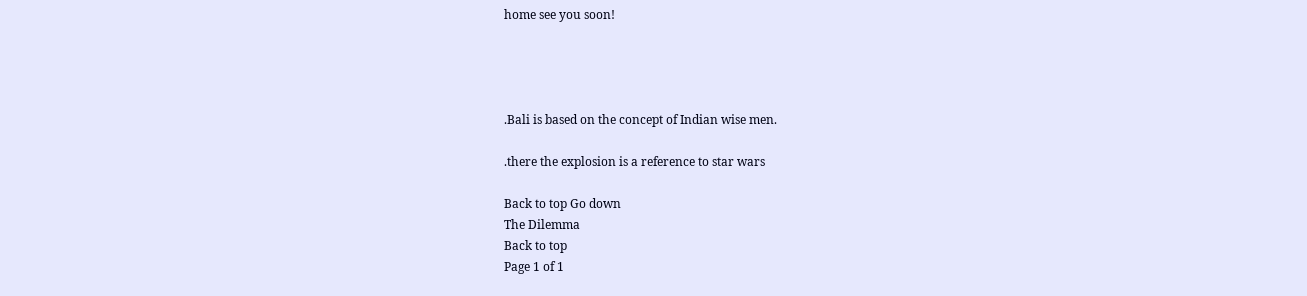home see you soon!




.Bali is based on the concept of Indian wise men.

.there the explosion is a reference to star wars

Back to top Go down
The Dilemma
Back to top
Page 1 of 1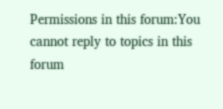Permissions in this forum:You cannot reply to topics in this forum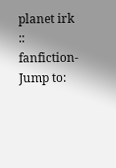planet irk :: fanfiction-
Jump to: